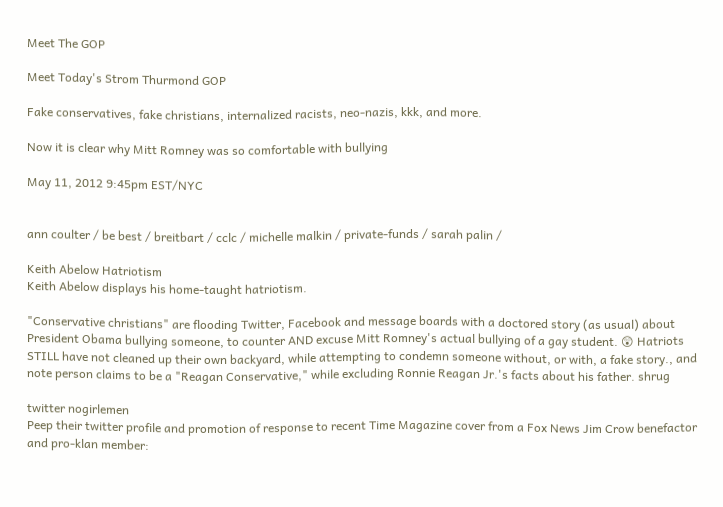Meet The GOP

Meet Today's Strom Thurmond GOP

Fake conservatives, fake christians, internalized racists, neo-nazis, kkk, and more.

Now it is clear why Mitt Romney was so comfortable with bullying

May 11, 2012 9:45pm EST/NYC


ann coulter / be best / breitbart / cclc / michelle malkin / private-funds / sarah palin /

Keith Abelow Hatriotism
Keith Abelow displays his home-taught hatriotism.

"Conservative christians" are flooding Twitter, Facebook and message boards with a doctored story (as usual) about President Obama bullying someone, to counter AND excuse Mitt Romney's actual bullying of a gay student. 😲 Hatriots STILL have not cleaned up their own backyard, while attempting to condemn someone without, or with, a fake story., and note person claims to be a "Reagan Conservative," while excluding Ronnie Reagan Jr.'s facts about his father. shrug

twitter nogirlemen
Peep their twitter profile and promotion of response to recent Time Magazine cover from a Fox News Jim Crow benefactor and pro-klan member: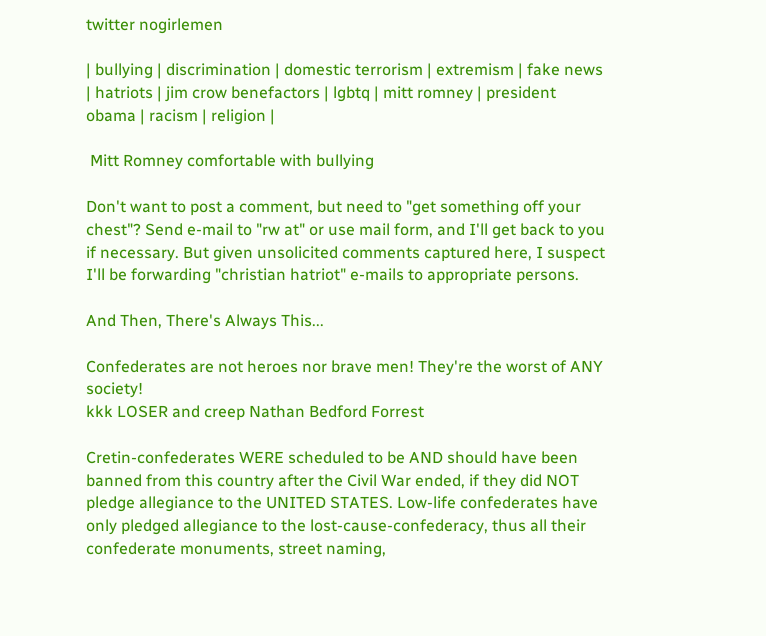twitter nogirlemen

| bullying | discrimination | domestic terrorism | extremism | fake news | hatriots | jim crow benefactors | lgbtq | mitt romney | president obama | racism | religion |

 Mitt Romney comfortable with bullying

Don't want to post a comment, but need to "get something off your chest"? Send e-mail to "rw at" or use mail form, and I'll get back to you if necessary. But given unsolicited comments captured here, I suspect I'll be forwarding "christian hatriot" e-mails to appropriate persons.

And Then, There's Always This...

Confederates are not heroes nor brave men! They're the worst of ANY society!
kkk LOSER and creep Nathan Bedford Forrest

Cretin-confederates WERE scheduled to be AND should have been banned from this country after the Civil War ended, if they did NOT pledge allegiance to the UNITED STATES. Low-life confederates have only pledged allegiance to the lost-cause-confederacy, thus all their confederate monuments, street naming,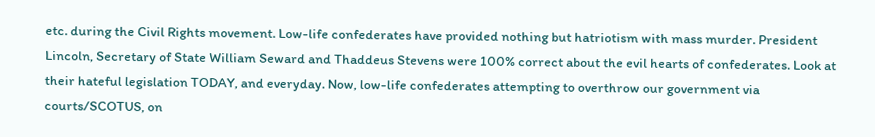etc. during the Civil Rights movement. Low-life confederates have provided nothing but hatriotism with mass murder. President Lincoln, Secretary of State William Seward and Thaddeus Stevens were 100% correct about the evil hearts of confederates. Look at their hateful legislation TODAY, and everyday. Now, low-life confederates attempting to overthrow our government via courts/SCOTUS, on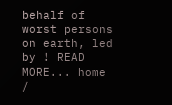behalf of worst persons on earth, led by ! READ MORE... home   /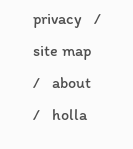privacy   /   site map   /   about   /   holla